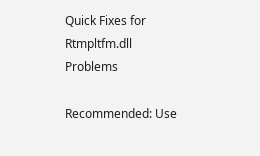Quick Fixes for Rtmpltfm.dll Problems

Recommended: Use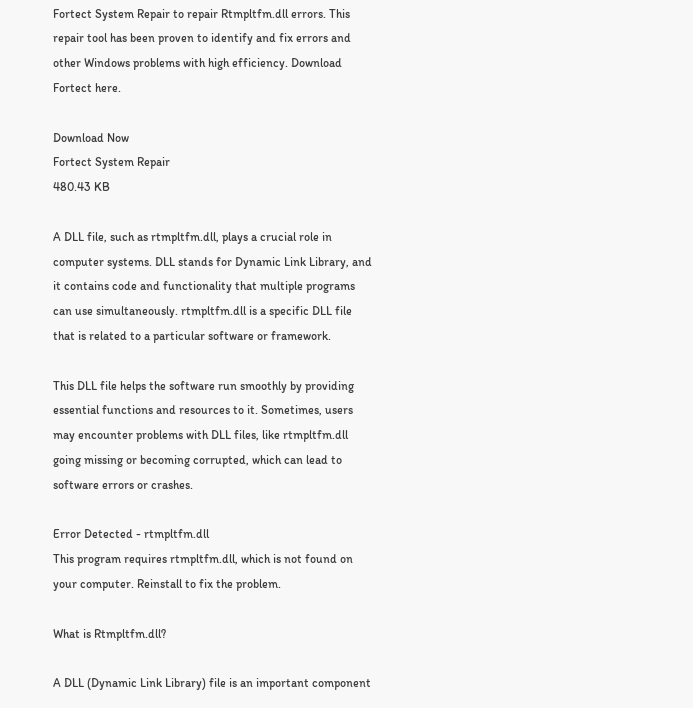Fortect System Repair to repair Rtmpltfm.dll errors. This repair tool has been proven to identify and fix errors and other Windows problems with high efficiency. Download Fortect here.

Download Now
Fortect System Repair
480.43 KB

A DLL file, such as rtmpltfm.dll, plays a crucial role in computer systems. DLL stands for Dynamic Link Library, and it contains code and functionality that multiple programs can use simultaneously. rtmpltfm.dll is a specific DLL file that is related to a particular software or framework.

This DLL file helps the software run smoothly by providing essential functions and resources to it. Sometimes, users may encounter problems with DLL files, like rtmpltfm.dll going missing or becoming corrupted, which can lead to software errors or crashes.

Error Detected - rtmpltfm.dll
This program requires rtmpltfm.dll, which is not found on your computer. Reinstall to fix the problem.

What is Rtmpltfm.dll?

A DLL (Dynamic Link Library) file is an important component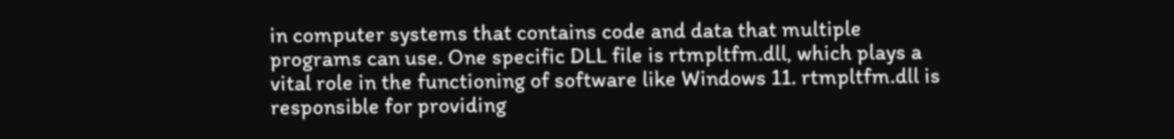in computer systems that contains code and data that multiple programs can use. One specific DLL file is rtmpltfm.dll, which plays a vital role in the functioning of software like Windows 11. rtmpltfm.dll is responsible for providing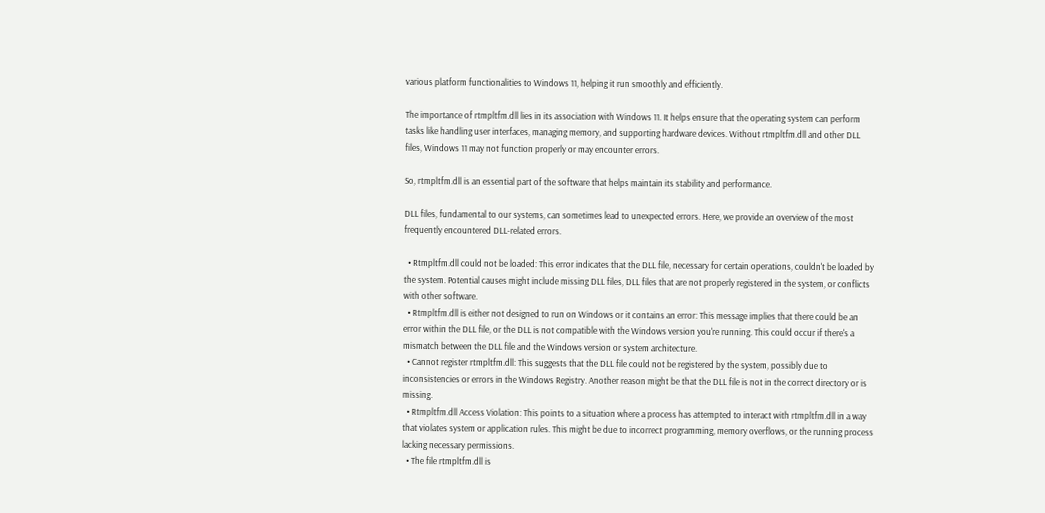various platform functionalities to Windows 11, helping it run smoothly and efficiently.

The importance of rtmpltfm.dll lies in its association with Windows 11. It helps ensure that the operating system can perform tasks like handling user interfaces, managing memory, and supporting hardware devices. Without rtmpltfm.dll and other DLL files, Windows 11 may not function properly or may encounter errors.

So, rtmpltfm.dll is an essential part of the software that helps maintain its stability and performance.

DLL files, fundamental to our systems, can sometimes lead to unexpected errors. Here, we provide an overview of the most frequently encountered DLL-related errors.

  • Rtmpltfm.dll could not be loaded: This error indicates that the DLL file, necessary for certain operations, couldn't be loaded by the system. Potential causes might include missing DLL files, DLL files that are not properly registered in the system, or conflicts with other software.
  • Rtmpltfm.dll is either not designed to run on Windows or it contains an error: This message implies that there could be an error within the DLL file, or the DLL is not compatible with the Windows version you're running. This could occur if there's a mismatch between the DLL file and the Windows version or system architecture.
  • Cannot register rtmpltfm.dll: This suggests that the DLL file could not be registered by the system, possibly due to inconsistencies or errors in the Windows Registry. Another reason might be that the DLL file is not in the correct directory or is missing.
  • Rtmpltfm.dll Access Violation: This points to a situation where a process has attempted to interact with rtmpltfm.dll in a way that violates system or application rules. This might be due to incorrect programming, memory overflows, or the running process lacking necessary permissions.
  • The file rtmpltfm.dll is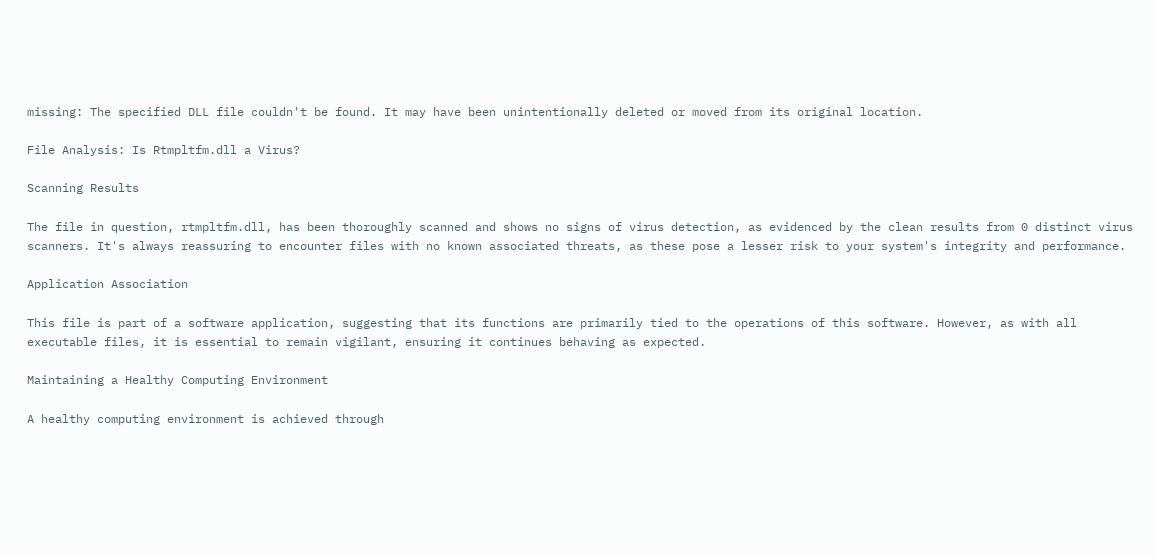missing: The specified DLL file couldn't be found. It may have been unintentionally deleted or moved from its original location.

File Analysis: Is Rtmpltfm.dll a Virus?

Scanning Results

The file in question, rtmpltfm.dll, has been thoroughly scanned and shows no signs of virus detection, as evidenced by the clean results from 0 distinct virus scanners. It's always reassuring to encounter files with no known associated threats, as these pose a lesser risk to your system's integrity and performance.

Application Association

This file is part of a software application, suggesting that its functions are primarily tied to the operations of this software. However, as with all executable files, it is essential to remain vigilant, ensuring it continues behaving as expected.

Maintaining a Healthy Computing Environment

A healthy computing environment is achieved through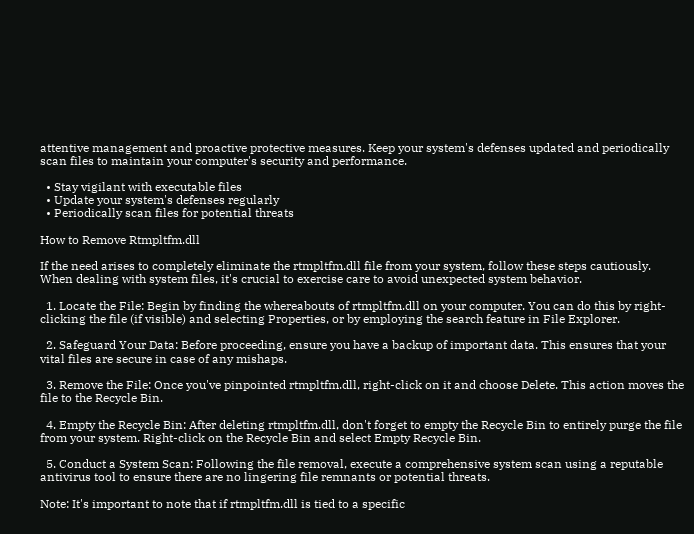attentive management and proactive protective measures. Keep your system's defenses updated and periodically scan files to maintain your computer's security and performance.

  • Stay vigilant with executable files
  • Update your system's defenses regularly
  • Periodically scan files for potential threats

How to Remove Rtmpltfm.dll

If the need arises to completely eliminate the rtmpltfm.dll file from your system, follow these steps cautiously. When dealing with system files, it's crucial to exercise care to avoid unexpected system behavior.

  1. Locate the File: Begin by finding the whereabouts of rtmpltfm.dll on your computer. You can do this by right-clicking the file (if visible) and selecting Properties, or by employing the search feature in File Explorer.

  2. Safeguard Your Data: Before proceeding, ensure you have a backup of important data. This ensures that your vital files are secure in case of any mishaps.

  3. Remove the File: Once you've pinpointed rtmpltfm.dll, right-click on it and choose Delete. This action moves the file to the Recycle Bin.

  4. Empty the Recycle Bin: After deleting rtmpltfm.dll, don't forget to empty the Recycle Bin to entirely purge the file from your system. Right-click on the Recycle Bin and select Empty Recycle Bin.

  5. Conduct a System Scan: Following the file removal, execute a comprehensive system scan using a reputable antivirus tool to ensure there are no lingering file remnants or potential threats.

Note: It's important to note that if rtmpltfm.dll is tied to a specific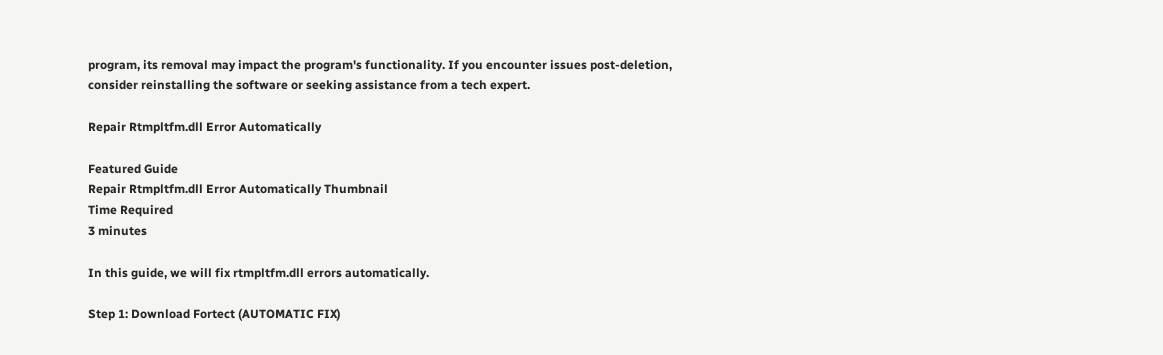program, its removal may impact the program's functionality. If you encounter issues post-deletion, consider reinstalling the software or seeking assistance from a tech expert.

Repair Rtmpltfm.dll Error Automatically

Featured Guide
Repair Rtmpltfm.dll Error Automatically Thumbnail
Time Required
3 minutes

In this guide, we will fix rtmpltfm.dll errors automatically.

Step 1: Download Fortect (AUTOMATIC FIX)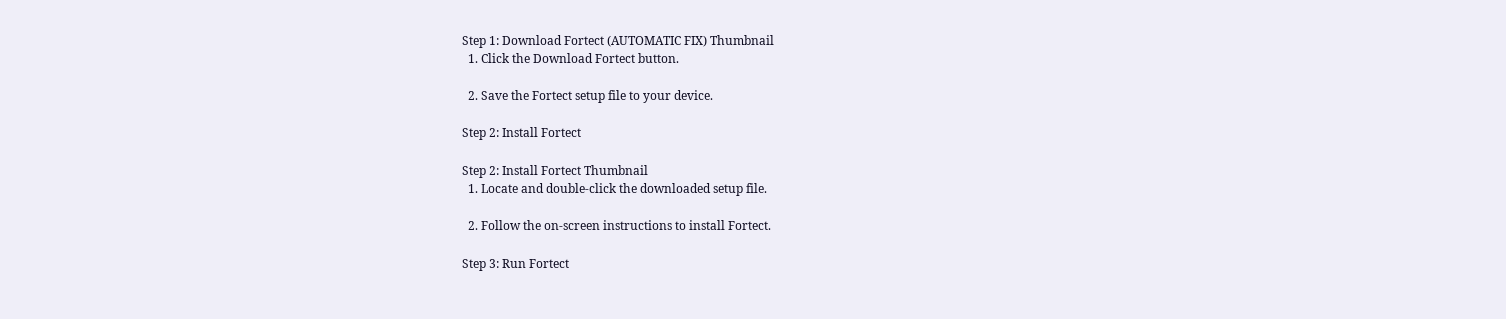Step 1: Download Fortect (AUTOMATIC FIX) Thumbnail
  1. Click the Download Fortect button.

  2. Save the Fortect setup file to your device.

Step 2: Install Fortect

Step 2: Install Fortect Thumbnail
  1. Locate and double-click the downloaded setup file.

  2. Follow the on-screen instructions to install Fortect.

Step 3: Run Fortect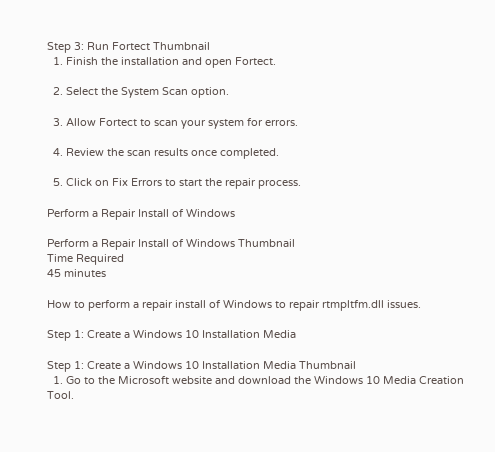Step 3: Run Fortect Thumbnail
  1. Finish the installation and open Fortect.

  2. Select the System Scan option.

  3. Allow Fortect to scan your system for errors.

  4. Review the scan results once completed.

  5. Click on Fix Errors to start the repair process.

Perform a Repair Install of Windows

Perform a Repair Install of Windows Thumbnail
Time Required
45 minutes

How to perform a repair install of Windows to repair rtmpltfm.dll issues.

Step 1: Create a Windows 10 Installation Media

Step 1: Create a Windows 10 Installation Media Thumbnail
  1. Go to the Microsoft website and download the Windows 10 Media Creation Tool.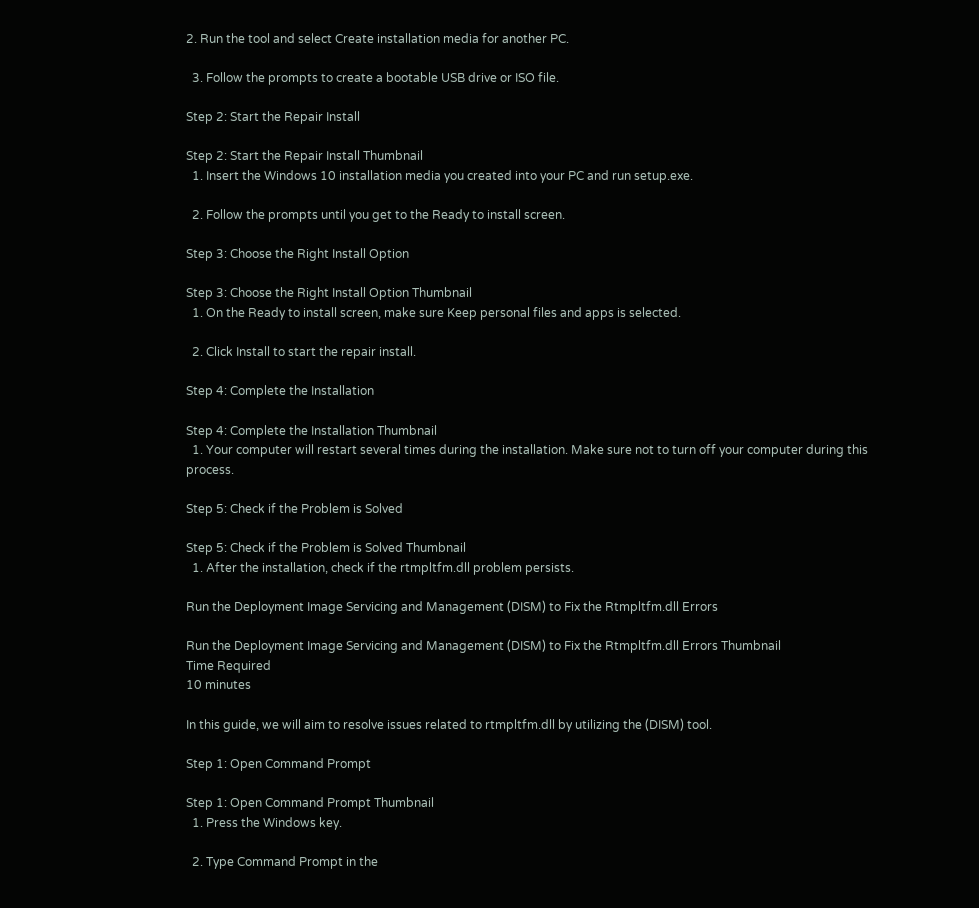2. Run the tool and select Create installation media for another PC.

  3. Follow the prompts to create a bootable USB drive or ISO file.

Step 2: Start the Repair Install

Step 2: Start the Repair Install Thumbnail
  1. Insert the Windows 10 installation media you created into your PC and run setup.exe.

  2. Follow the prompts until you get to the Ready to install screen.

Step 3: Choose the Right Install Option

Step 3: Choose the Right Install Option Thumbnail
  1. On the Ready to install screen, make sure Keep personal files and apps is selected.

  2. Click Install to start the repair install.

Step 4: Complete the Installation

Step 4: Complete the Installation Thumbnail
  1. Your computer will restart several times during the installation. Make sure not to turn off your computer during this process.

Step 5: Check if the Problem is Solved

Step 5: Check if the Problem is Solved Thumbnail
  1. After the installation, check if the rtmpltfm.dll problem persists.

Run the Deployment Image Servicing and Management (DISM) to Fix the Rtmpltfm.dll Errors

Run the Deployment Image Servicing and Management (DISM) to Fix the Rtmpltfm.dll Errors Thumbnail
Time Required
10 minutes

In this guide, we will aim to resolve issues related to rtmpltfm.dll by utilizing the (DISM) tool.

Step 1: Open Command Prompt

Step 1: Open Command Prompt Thumbnail
  1. Press the Windows key.

  2. Type Command Prompt in the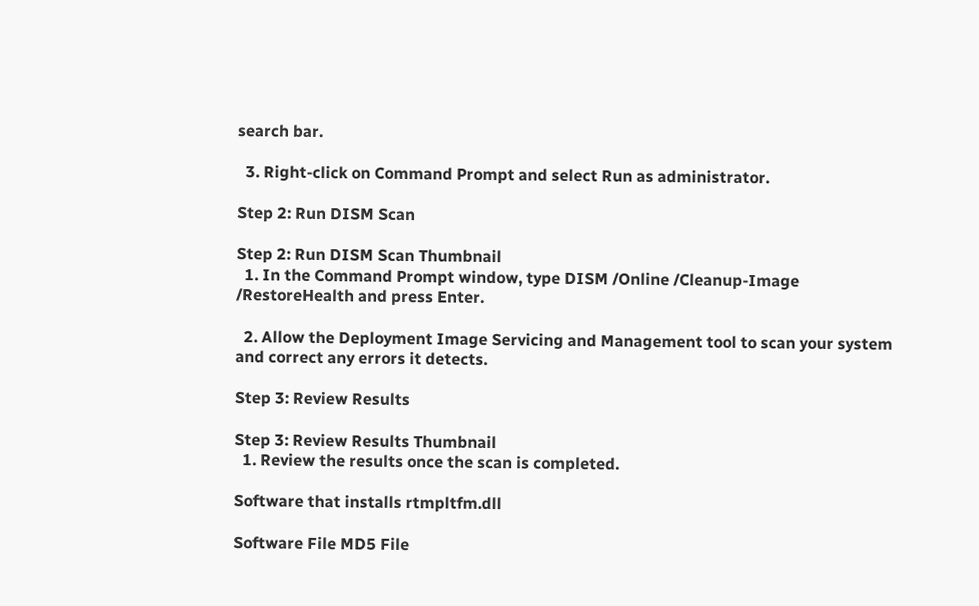search bar.

  3. Right-click on Command Prompt and select Run as administrator.

Step 2: Run DISM Scan

Step 2: Run DISM Scan Thumbnail
  1. In the Command Prompt window, type DISM /Online /Cleanup-Image /RestoreHealth and press Enter.

  2. Allow the Deployment Image Servicing and Management tool to scan your system and correct any errors it detects.

Step 3: Review Results

Step 3: Review Results Thumbnail
  1. Review the results once the scan is completed.

Software that installs rtmpltfm.dll

Software File MD5 File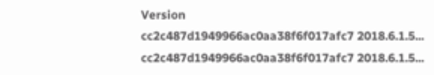Version
cc2c487d1949966ac0aa38f6f017afc7 2018.6.1.5...
cc2c487d1949966ac0aa38f6f017afc7 2018.6.1.5...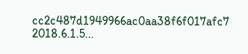cc2c487d1949966ac0aa38f6f017afc7 2018.6.1.5...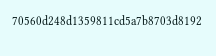70560d248d1359811cd5a7b8703d8192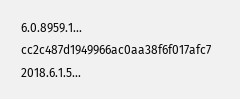6.0.8959.1...
cc2c487d1949966ac0aa38f6f017afc7 2018.6.1.5...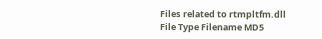Files related to rtmpltfm.dll
File Type Filename MD5